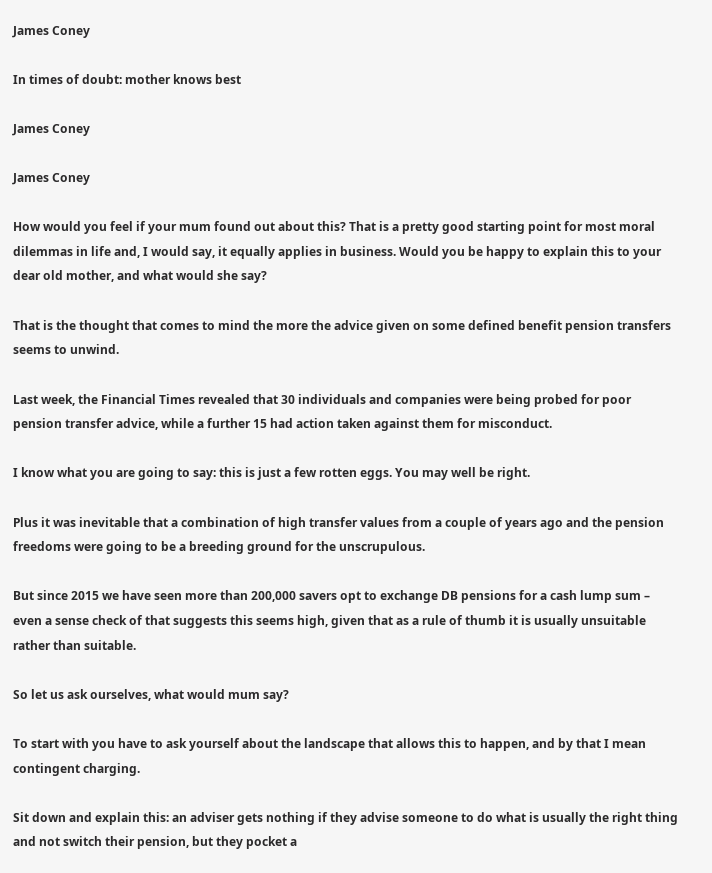James Coney

In times of doubt: mother knows best

James Coney

James Coney

How would you feel if your mum found out about this? That is a pretty good starting point for most moral dilemmas in life and, I would say, it equally applies in business. Would you be happy to explain this to your dear old mother, and what would she say?

That is the thought that comes to mind the more the advice given on some defined benefit pension transfers seems to unwind.

Last week, the Financial Times revealed that 30 individuals and companies were being probed for poor pension transfer advice, while a further 15 had action taken against them for misconduct.

I know what you are going to say: this is just a few rotten eggs. You may well be right.

Plus it was inevitable that a combination of high transfer values from a couple of years ago and the pension freedoms were going to be a breeding ground for the unscrupulous.

But since 2015 we have seen more than 200,000 savers opt to exchange DB pensions for a cash lump sum – even a sense check of that suggests this seems high, given that as a rule of thumb it is usually unsuitable rather than suitable.

So let us ask ourselves, what would mum say?

To start with you have to ask yourself about the landscape that allows this to happen, and by that I mean contingent charging.

Sit down and explain this: an adviser gets nothing if they advise someone to do what is usually the right thing and not switch their pension, but they pocket a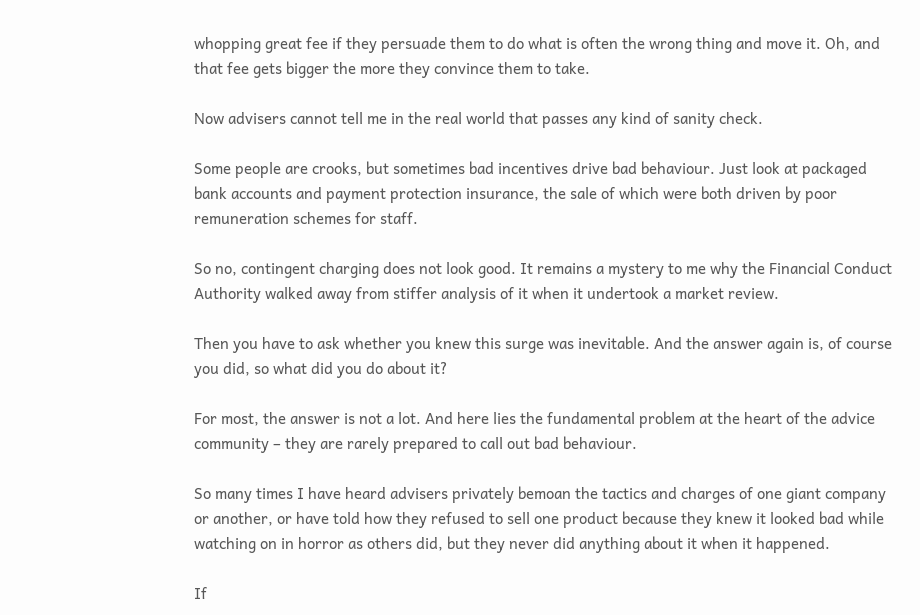whopping great fee if they persuade them to do what is often the wrong thing and move it. Oh, and that fee gets bigger the more they convince them to take.

Now advisers cannot tell me in the real world that passes any kind of sanity check.

Some people are crooks, but sometimes bad incentives drive bad behaviour. Just look at packaged bank accounts and payment protection insurance, the sale of which were both driven by poor remuneration schemes for staff.

So no, contingent charging does not look good. It remains a mystery to me why the Financial Conduct Authority walked away from stiffer analysis of it when it undertook a market review.

Then you have to ask whether you knew this surge was inevitable. And the answer again is, of course you did, so what did you do about it?

For most, the answer is not a lot. And here lies the fundamental problem at the heart of the advice community – they are rarely prepared to call out bad behaviour.

So many times I have heard advisers privately bemoan the tactics and charges of one giant company or another, or have told how they refused to sell one product because they knew it looked bad while watching on in horror as others did, but they never did anything about it when it happened.

If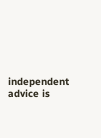independent advice is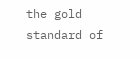the gold standard of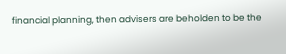financial planning, then advisers are beholden to be the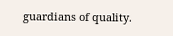guardians of quality.